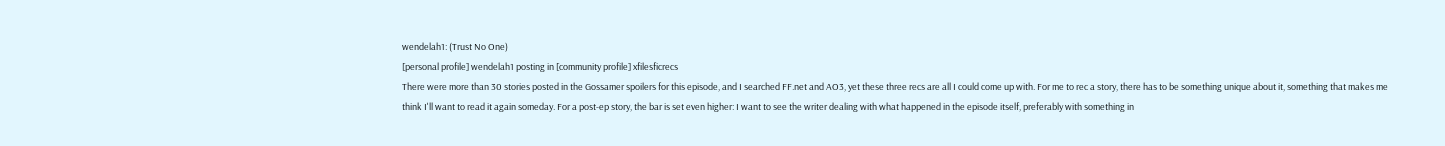wendelah1: (Trust No One)
[personal profile] wendelah1 posting in [community profile] xfilesficrecs
There were more than 30 stories posted in the Gossamer spoilers for this episode, and I searched FF.net and AO3, yet these three recs are all I could come up with. For me to rec a story, there has to be something unique about it, something that makes me think I'll want to read it again someday. For a post-ep story, the bar is set even higher: I want to see the writer dealing with what happened in the episode itself, preferably with something in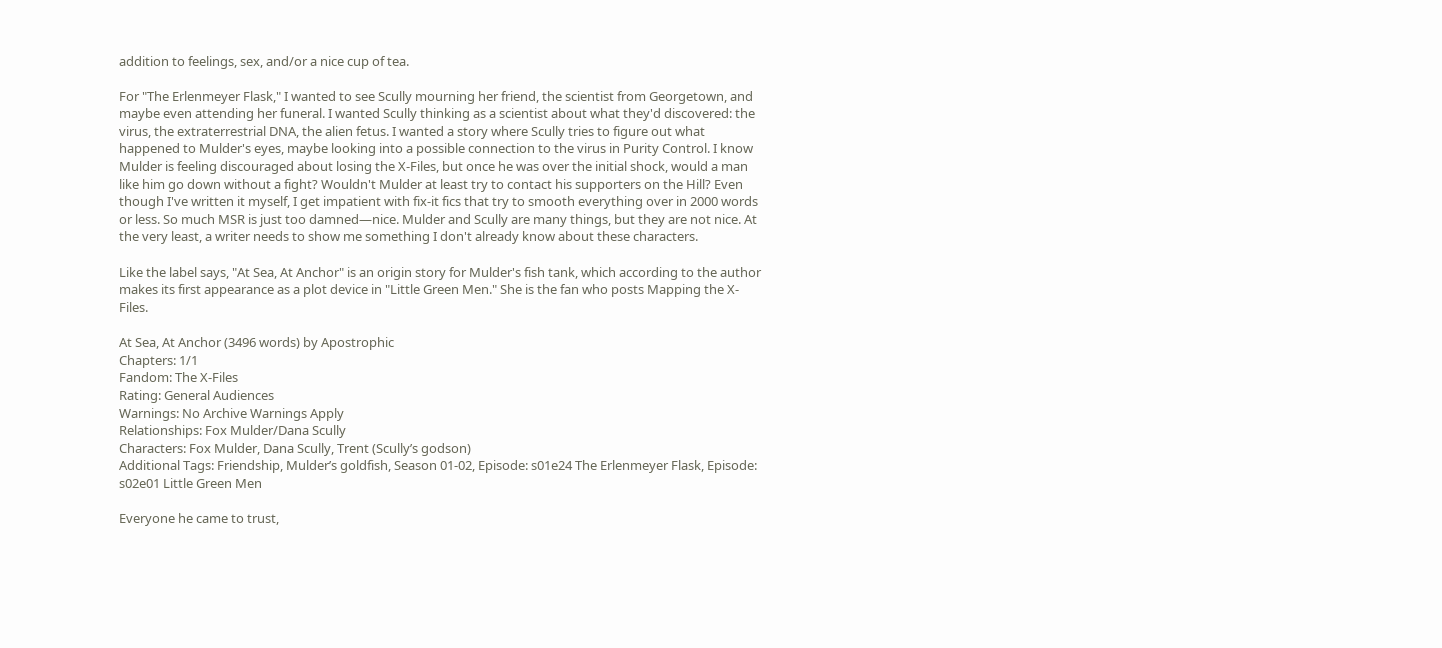addition to feelings, sex, and/or a nice cup of tea.

For "The Erlenmeyer Flask," I wanted to see Scully mourning her friend, the scientist from Georgetown, and maybe even attending her funeral. I wanted Scully thinking as a scientist about what they'd discovered: the virus, the extraterrestrial DNA, the alien fetus. I wanted a story where Scully tries to figure out what happened to Mulder's eyes, maybe looking into a possible connection to the virus in Purity Control. I know Mulder is feeling discouraged about losing the X-Files, but once he was over the initial shock, would a man like him go down without a fight? Wouldn't Mulder at least try to contact his supporters on the Hill? Even though I've written it myself, I get impatient with fix-it fics that try to smooth everything over in 2000 words or less. So much MSR is just too damned—nice. Mulder and Scully are many things, but they are not nice. At the very least, a writer needs to show me something I don't already know about these characters.

Like the label says, "At Sea, At Anchor" is an origin story for Mulder's fish tank, which according to the author makes its first appearance as a plot device in "Little Green Men." She is the fan who posts Mapping the X-Files.

At Sea, At Anchor (3496 words) by Apostrophic
Chapters: 1/1
Fandom: The X-Files
Rating: General Audiences
Warnings: No Archive Warnings Apply
Relationships: Fox Mulder/Dana Scully
Characters: Fox Mulder, Dana Scully, Trent (Scully’s godson)
Additional Tags: Friendship, Mulder’s goldfish, Season 01-02, Episode: s01e24 The Erlenmeyer Flask, Episode: s02e01 Little Green Men

Everyone he came to trust,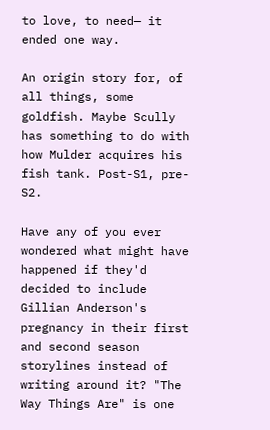to love, to need— it ended one way.

An origin story for, of all things, some goldfish. Maybe Scully has something to do with how Mulder acquires his fish tank. Post-S1, pre-S2.

Have any of you ever wondered what might have happened if they'd decided to include Gillian Anderson's pregnancy in their first and second season storylines instead of writing around it? "The Way Things Are" is one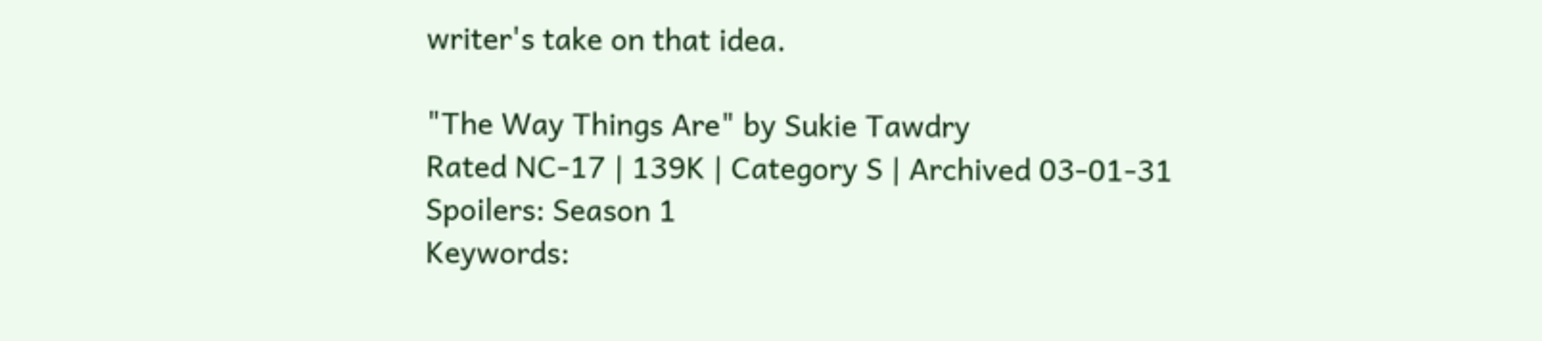writer's take on that idea.

"The Way Things Are" by Sukie Tawdry
Rated NC-17 | 139K | Category S | Archived 03-01-31
Spoilers: Season 1
Keywords: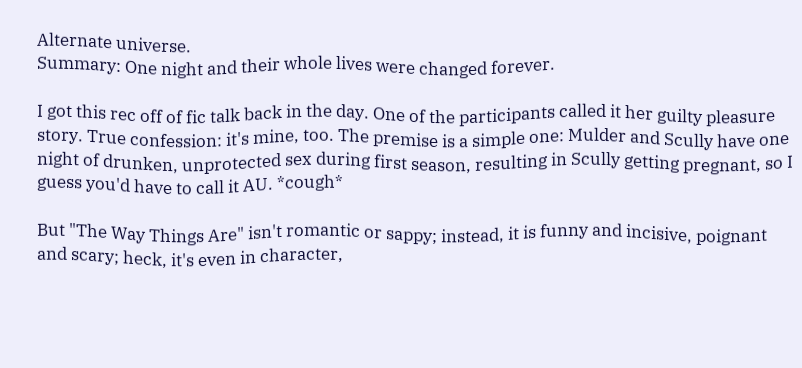Alternate universe.
Summary: One night and their whole lives were changed forever.

I got this rec off of fic talk back in the day. One of the participants called it her guilty pleasure story. True confession: it's mine, too. The premise is a simple one: Mulder and Scully have one night of drunken, unprotected sex during first season, resulting in Scully getting pregnant, so I guess you'd have to call it AU. *cough*

But "The Way Things Are" isn't romantic or sappy; instead, it is funny and incisive, poignant and scary; heck, it's even in character,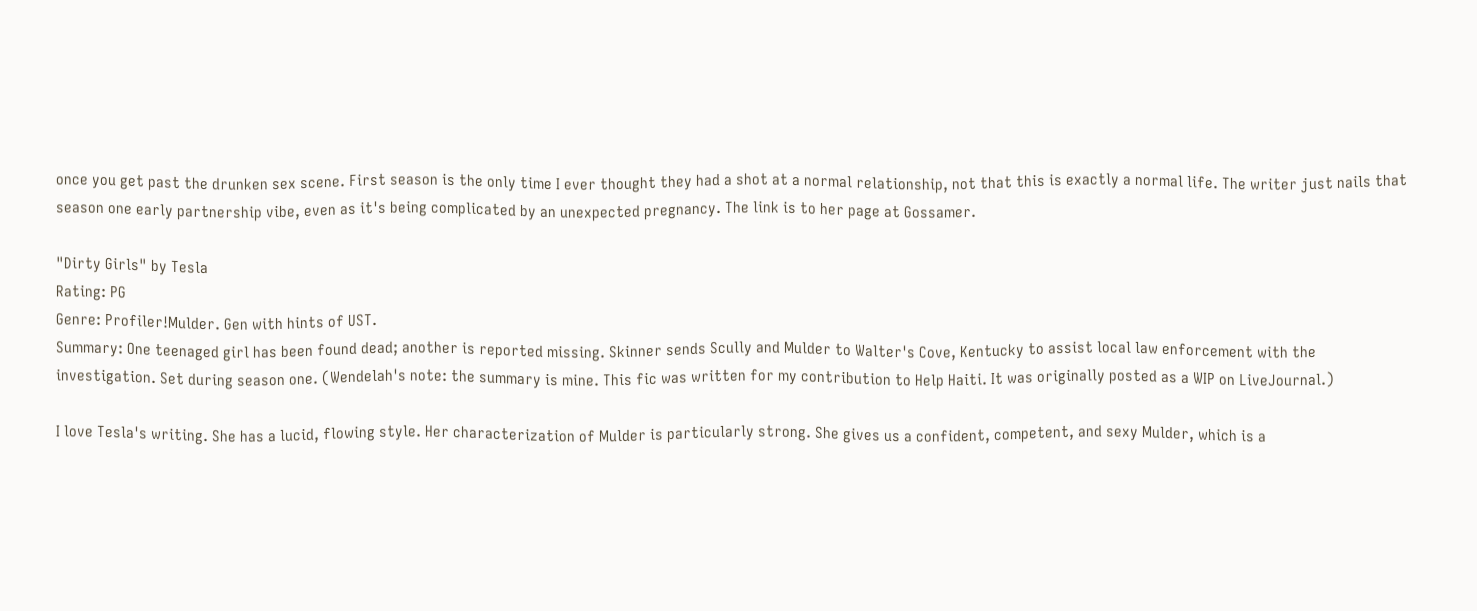once you get past the drunken sex scene. First season is the only time I ever thought they had a shot at a normal relationship, not that this is exactly a normal life. The writer just nails that season one early partnership vibe, even as it's being complicated by an unexpected pregnancy. The link is to her page at Gossamer.

"Dirty Girls" by Tesla
Rating: PG
Genre: Profiler!Mulder. Gen with hints of UST.
Summary: One teenaged girl has been found dead; another is reported missing. Skinner sends Scully and Mulder to Walter's Cove, Kentucky to assist local law enforcement with the investigation. Set during season one. (Wendelah's note: the summary is mine. This fic was written for my contribution to Help Haiti. It was originally posted as a WIP on LiveJournal.)

I love Tesla's writing. She has a lucid, flowing style. Her characterization of Mulder is particularly strong. She gives us a confident, competent, and sexy Mulder, which is a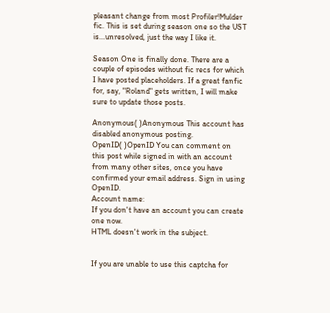pleasant change from most Profiler!Mulder fic. This is set during season one so the UST is...unresolved, just the way I like it.

Season One is finally done. There are a couple of episodes without fic recs for which I have posted placeholders. If a great fanfic for, say, "Roland" gets written, I will make sure to update those posts.

Anonymous( )Anonymous This account has disabled anonymous posting.
OpenID( )OpenID You can comment on this post while signed in with an account from many other sites, once you have confirmed your email address. Sign in using OpenID.
Account name:
If you don't have an account you can create one now.
HTML doesn't work in the subject.


If you are unable to use this captcha for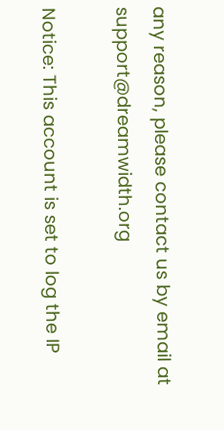any reason, please contact us by email at support@dreamwidth.org

Notice: This account is set to log the IP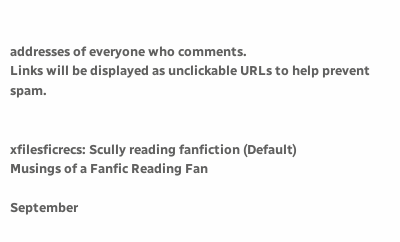addresses of everyone who comments.
Links will be displayed as unclickable URLs to help prevent spam.


xfilesficrecs: Scully reading fanfiction (Default)
Musings of a Fanfic Reading Fan

September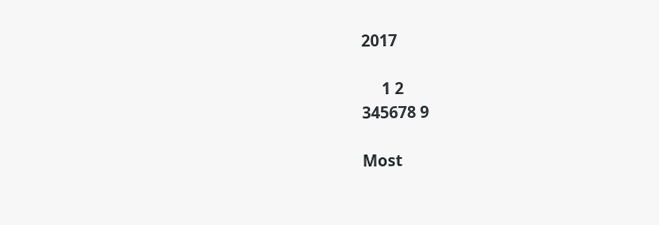2017

     1 2
345678 9

Most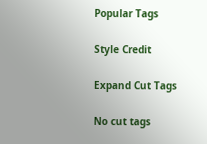Popular Tags

Style Credit

Expand Cut Tags

No cut tags